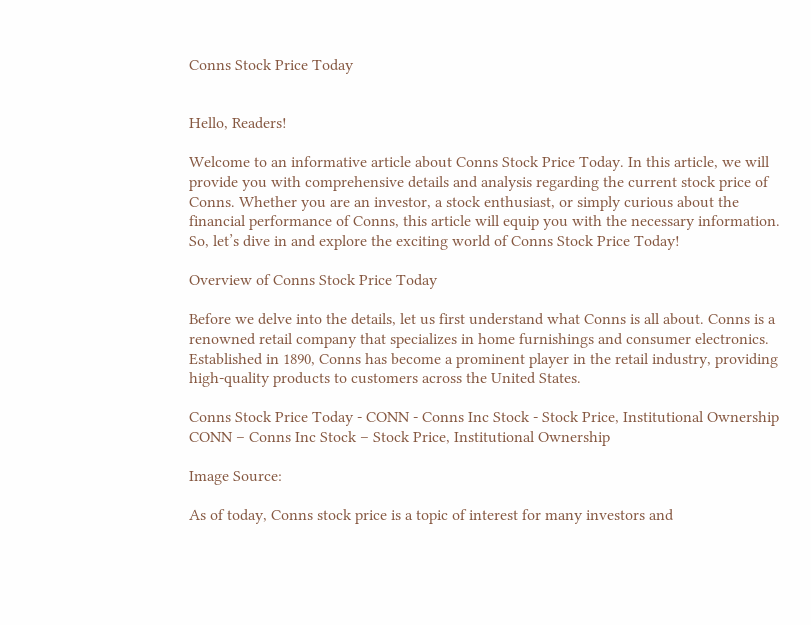Conns Stock Price Today


Hello, Readers!

Welcome to an informative article about Conns Stock Price Today. In this article, we will provide you with comprehensive details and analysis regarding the current stock price of Conns. Whether you are an investor, a stock enthusiast, or simply curious about the financial performance of Conns, this article will equip you with the necessary information. So, let’s dive in and explore the exciting world of Conns Stock Price Today!

Overview of Conns Stock Price Today

Before we delve into the details, let us first understand what Conns is all about. Conns is a renowned retail company that specializes in home furnishings and consumer electronics. Established in 1890, Conns has become a prominent player in the retail industry, providing high-quality products to customers across the United States.

Conns Stock Price Today - CONN - Conns Inc Stock - Stock Price, Institutional Ownership
CONN – Conns Inc Stock – Stock Price, Institutional Ownership

Image Source:

As of today, Conns stock price is a topic of interest for many investors and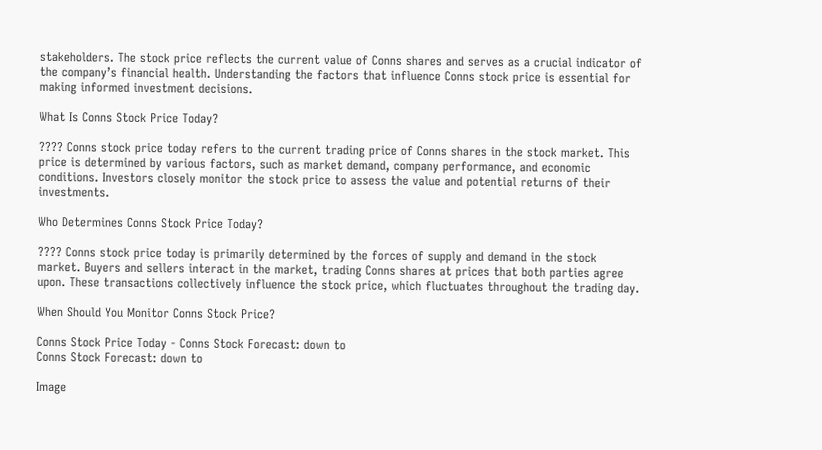stakeholders. The stock price reflects the current value of Conns shares and serves as a crucial indicator of the company’s financial health. Understanding the factors that influence Conns stock price is essential for making informed investment decisions.

What Is Conns Stock Price Today?

???? Conns stock price today refers to the current trading price of Conns shares in the stock market. This price is determined by various factors, such as market demand, company performance, and economic conditions. Investors closely monitor the stock price to assess the value and potential returns of their investments.

Who Determines Conns Stock Price Today?

???? Conns stock price today is primarily determined by the forces of supply and demand in the stock market. Buyers and sellers interact in the market, trading Conns shares at prices that both parties agree upon. These transactions collectively influence the stock price, which fluctuates throughout the trading day.

When Should You Monitor Conns Stock Price?

Conns Stock Price Today - Conns Stock Forecast: down to
Conns Stock Forecast: down to

Image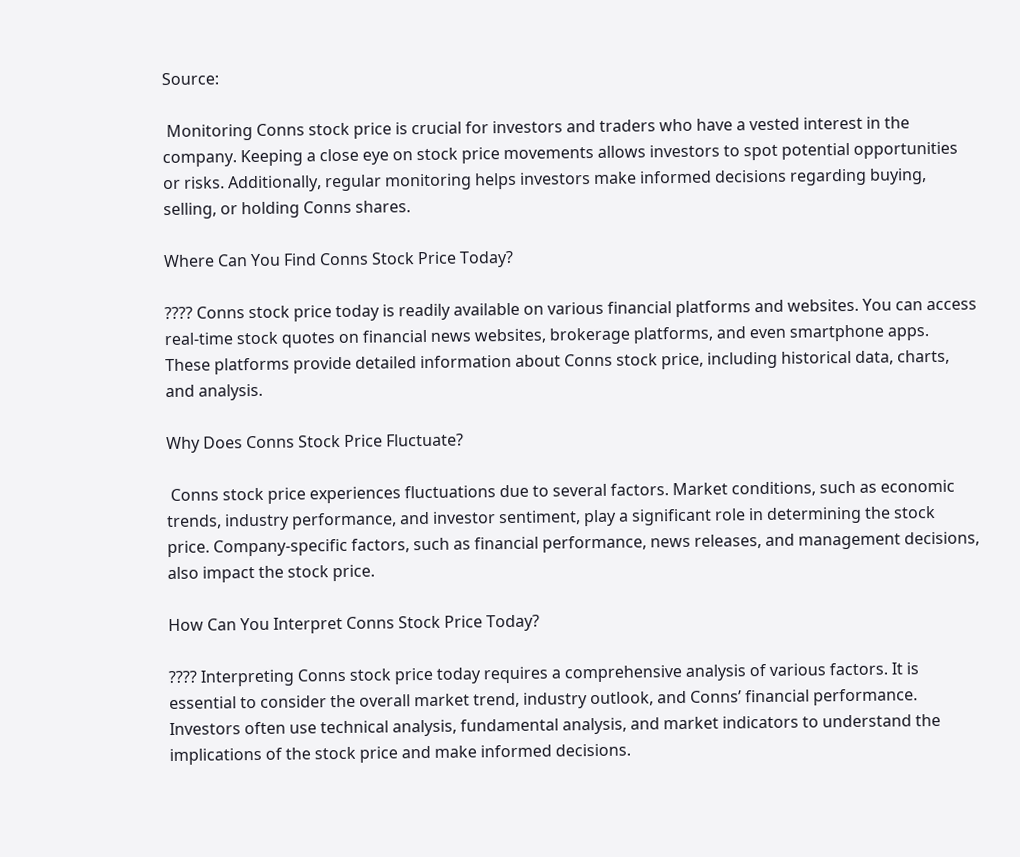Source:

 Monitoring Conns stock price is crucial for investors and traders who have a vested interest in the company. Keeping a close eye on stock price movements allows investors to spot potential opportunities or risks. Additionally, regular monitoring helps investors make informed decisions regarding buying, selling, or holding Conns shares.

Where Can You Find Conns Stock Price Today?

???? Conns stock price today is readily available on various financial platforms and websites. You can access real-time stock quotes on financial news websites, brokerage platforms, and even smartphone apps. These platforms provide detailed information about Conns stock price, including historical data, charts, and analysis.

Why Does Conns Stock Price Fluctuate?

 Conns stock price experiences fluctuations due to several factors. Market conditions, such as economic trends, industry performance, and investor sentiment, play a significant role in determining the stock price. Company-specific factors, such as financial performance, news releases, and management decisions, also impact the stock price.

How Can You Interpret Conns Stock Price Today?

???? Interpreting Conns stock price today requires a comprehensive analysis of various factors. It is essential to consider the overall market trend, industry outlook, and Conns’ financial performance. Investors often use technical analysis, fundamental analysis, and market indicators to understand the implications of the stock price and make informed decisions.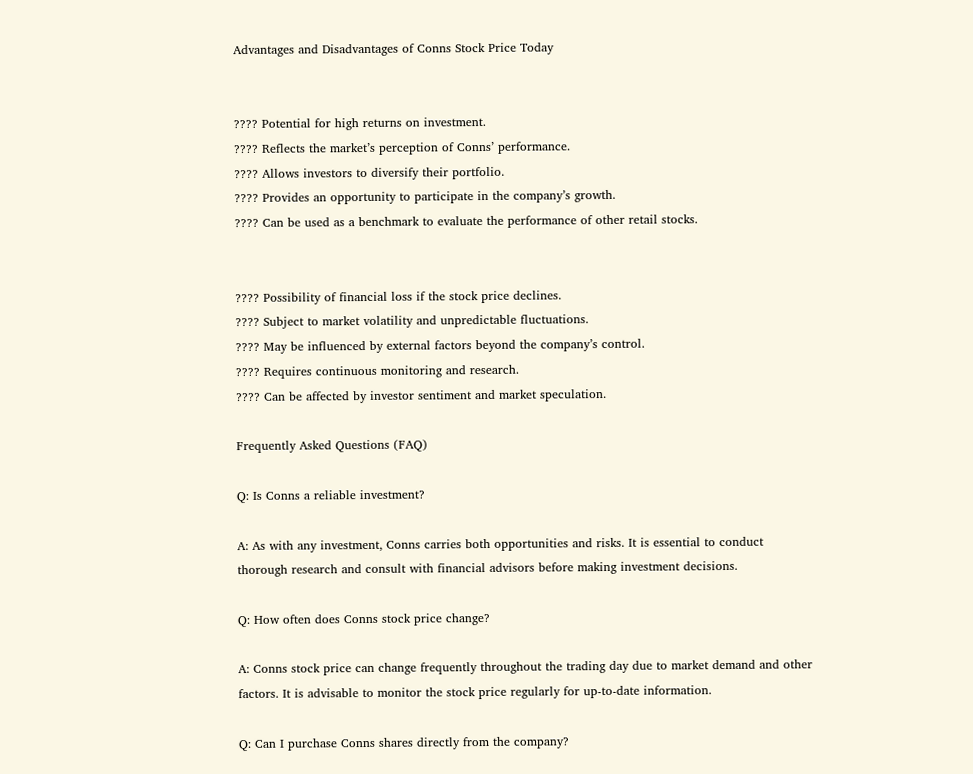Advantages and Disadvantages of Conns Stock Price Today


???? Potential for high returns on investment.
???? Reflects the market’s perception of Conns’ performance.
???? Allows investors to diversify their portfolio.
???? Provides an opportunity to participate in the company’s growth.
???? Can be used as a benchmark to evaluate the performance of other retail stocks.


???? Possibility of financial loss if the stock price declines.
???? Subject to market volatility and unpredictable fluctuations.
???? May be influenced by external factors beyond the company’s control.
???? Requires continuous monitoring and research.
???? Can be affected by investor sentiment and market speculation.

Frequently Asked Questions (FAQ)

Q: Is Conns a reliable investment?

A: As with any investment, Conns carries both opportunities and risks. It is essential to conduct thorough research and consult with financial advisors before making investment decisions.

Q: How often does Conns stock price change?

A: Conns stock price can change frequently throughout the trading day due to market demand and other factors. It is advisable to monitor the stock price regularly for up-to-date information.

Q: Can I purchase Conns shares directly from the company?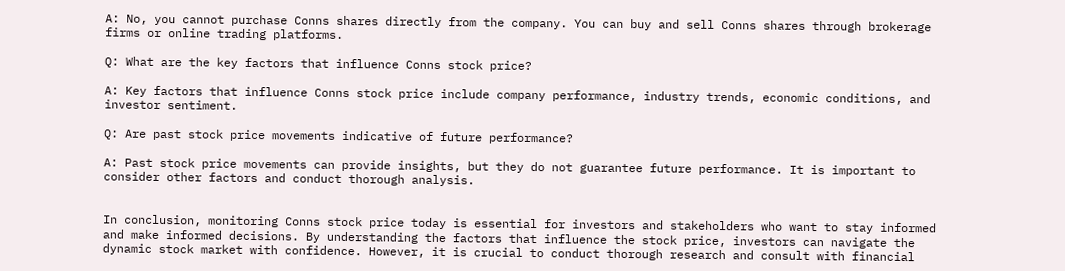A: No, you cannot purchase Conns shares directly from the company. You can buy and sell Conns shares through brokerage firms or online trading platforms.

Q: What are the key factors that influence Conns stock price?

A: Key factors that influence Conns stock price include company performance, industry trends, economic conditions, and investor sentiment.

Q: Are past stock price movements indicative of future performance?

A: Past stock price movements can provide insights, but they do not guarantee future performance. It is important to consider other factors and conduct thorough analysis.


In conclusion, monitoring Conns stock price today is essential for investors and stakeholders who want to stay informed and make informed decisions. By understanding the factors that influence the stock price, investors can navigate the dynamic stock market with confidence. However, it is crucial to conduct thorough research and consult with financial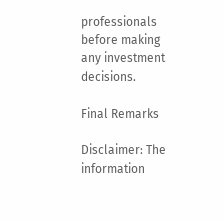professionals before making any investment decisions.

Final Remarks

Disclaimer: The information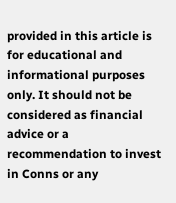provided in this article is for educational and informational purposes only. It should not be considered as financial advice or a recommendation to invest in Conns or any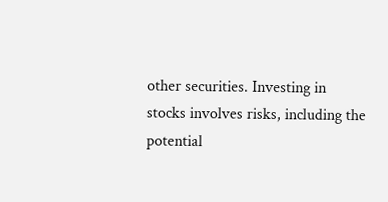other securities. Investing in stocks involves risks, including the potential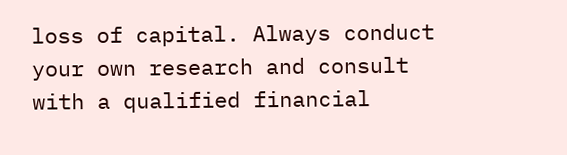loss of capital. Always conduct your own research and consult with a qualified financial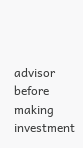advisor before making investment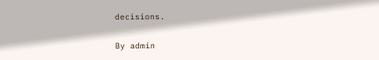decisions.

By admin